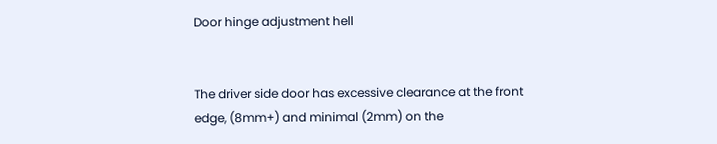Door hinge adjustment hell


The driver side door has excessive clearance at the front edge, (8mm+) and minimal (2mm) on the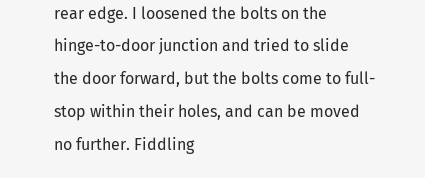rear edge. I loosened the bolts on the hinge-to-door junction and tried to slide the door forward, but the bolts come to full-stop within their holes, and can be moved no further. Fiddling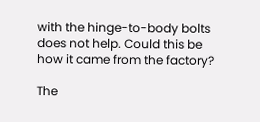with the hinge-to-body bolts does not help. Could this be how it came from the factory?

The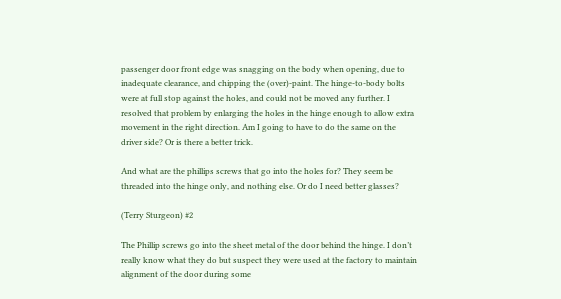passenger door front edge was snagging on the body when opening, due to inadequate clearance, and chipping the (over)-paint. The hinge-to-body bolts were at full stop against the holes, and could not be moved any further. I resolved that problem by enlarging the holes in the hinge enough to allow extra movement in the right direction. Am I going to have to do the same on the driver side? Or is there a better trick.

And what are the phillips screws that go into the holes for? They seem be threaded into the hinge only, and nothing else. Or do I need better glasses?

(Terry Sturgeon) #2

The Phillip screws go into the sheet metal of the door behind the hinge. I don’t really know what they do but suspect they were used at the factory to maintain alignment of the door during some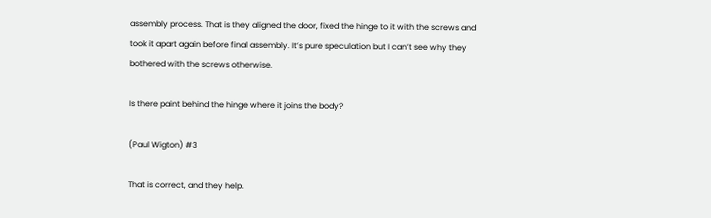assembly process. That is they aligned the door, fixed the hinge to it with the screws and took it apart again before final assembly. It’s pure speculation but I can’t see why they bothered with the screws otherwise.

Is there paint behind the hinge where it joins the body?

(Paul Wigton) #3

That is correct, and they help.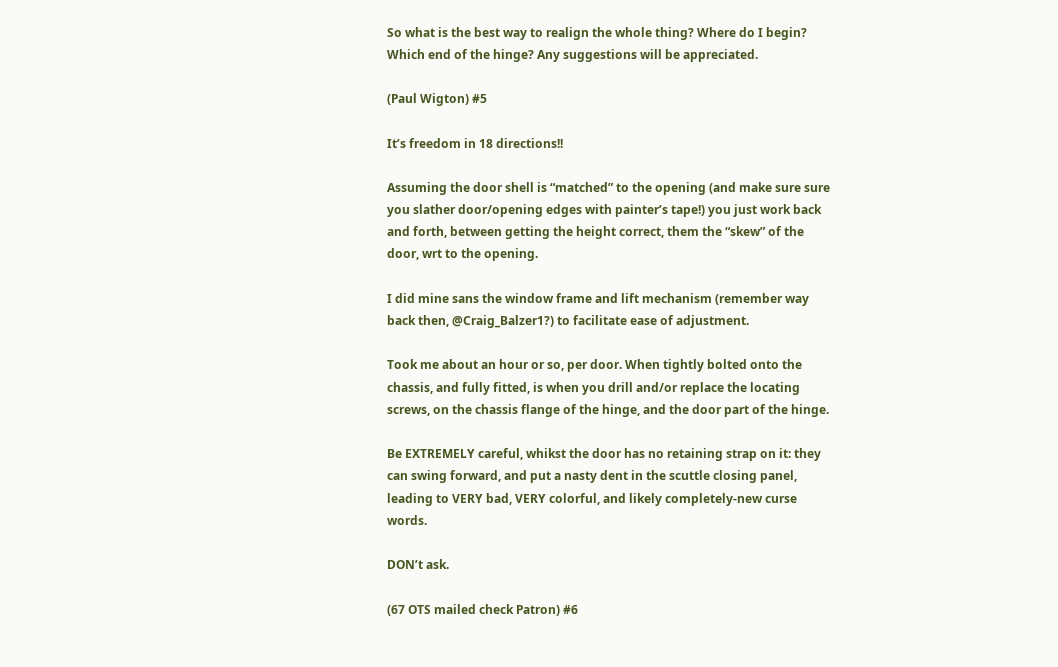So what is the best way to realign the whole thing? Where do I begin? Which end of the hinge? Any suggestions will be appreciated.

(Paul Wigton) #5

It’s freedom in 18 directions!!

Assuming the door shell is “matched” to the opening (and make sure sure you slather door/opening edges with painter’s tape!) you just work back and forth, between getting the height correct, them the “skew” of the door, wrt to the opening.

I did mine sans the window frame and lift mechanism (remember way back then, @Craig_Balzer1?) to facilitate ease of adjustment.

Took me about an hour or so, per door. When tightly bolted onto the chassis, and fully fitted, is when you drill and/or replace the locating screws, on the chassis flange of the hinge, and the door part of the hinge.

Be EXTREMELY careful, whikst the door has no retaining strap on it: they can swing forward, and put a nasty dent in the scuttle closing panel, leading to VERY bad, VERY colorful, and likely completely-new curse words.

DON’t ask.

(67 OTS mailed check Patron) #6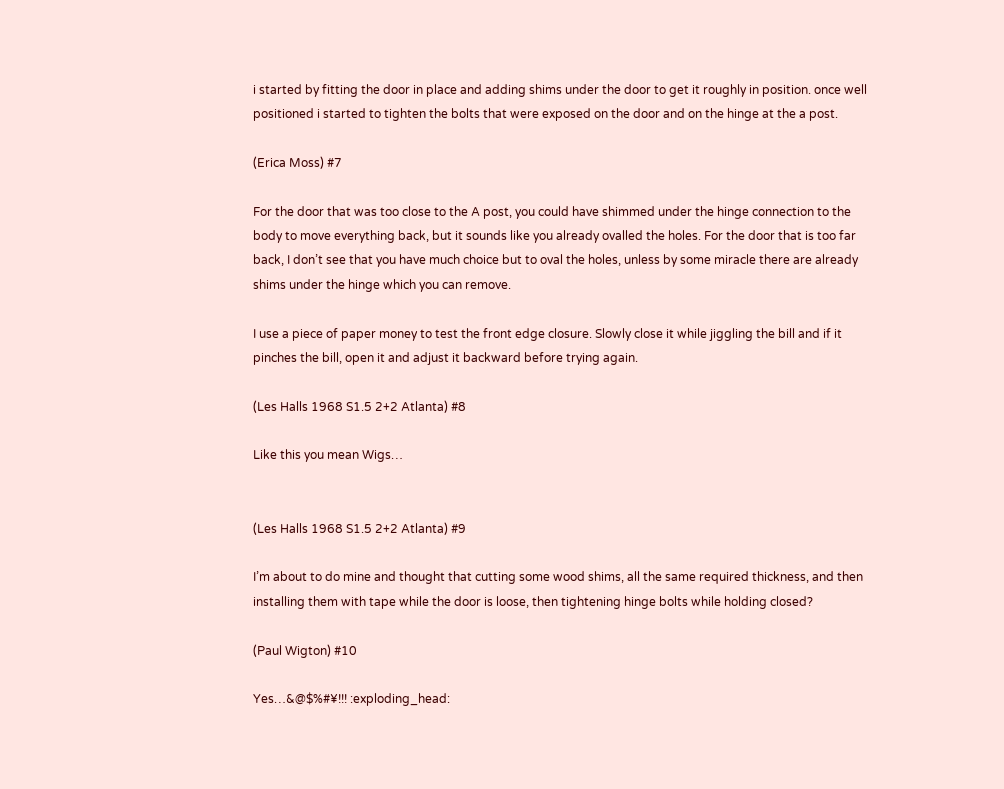i started by fitting the door in place and adding shims under the door to get it roughly in position. once well positioned i started to tighten the bolts that were exposed on the door and on the hinge at the a post.

(Erica Moss) #7

For the door that was too close to the A post, you could have shimmed under the hinge connection to the body to move everything back, but it sounds like you already ovalled the holes. For the door that is too far back, I don’t see that you have much choice but to oval the holes, unless by some miracle there are already shims under the hinge which you can remove.

I use a piece of paper money to test the front edge closure. Slowly close it while jiggling the bill and if it pinches the bill, open it and adjust it backward before trying again.

(Les Halls 1968 S1.5 2+2 Atlanta) #8

Like this you mean Wigs…


(Les Halls 1968 S1.5 2+2 Atlanta) #9

I’m about to do mine and thought that cutting some wood shims, all the same required thickness, and then installing them with tape while the door is loose, then tightening hinge bolts while holding closed?

(Paul Wigton) #10

Yes…&@$%#¥!!! :exploding_head: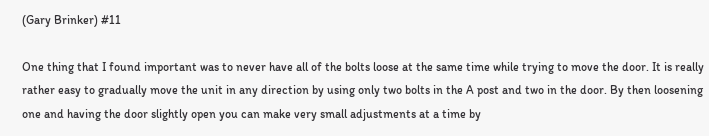(Gary Brinker) #11

One thing that I found important was to never have all of the bolts loose at the same time while trying to move the door. It is really rather easy to gradually move the unit in any direction by using only two bolts in the A post and two in the door. By then loosening one and having the door slightly open you can make very small adjustments at a time by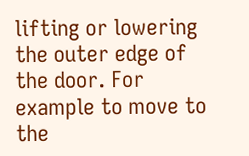lifting or lowering the outer edge of the door. For example to move to the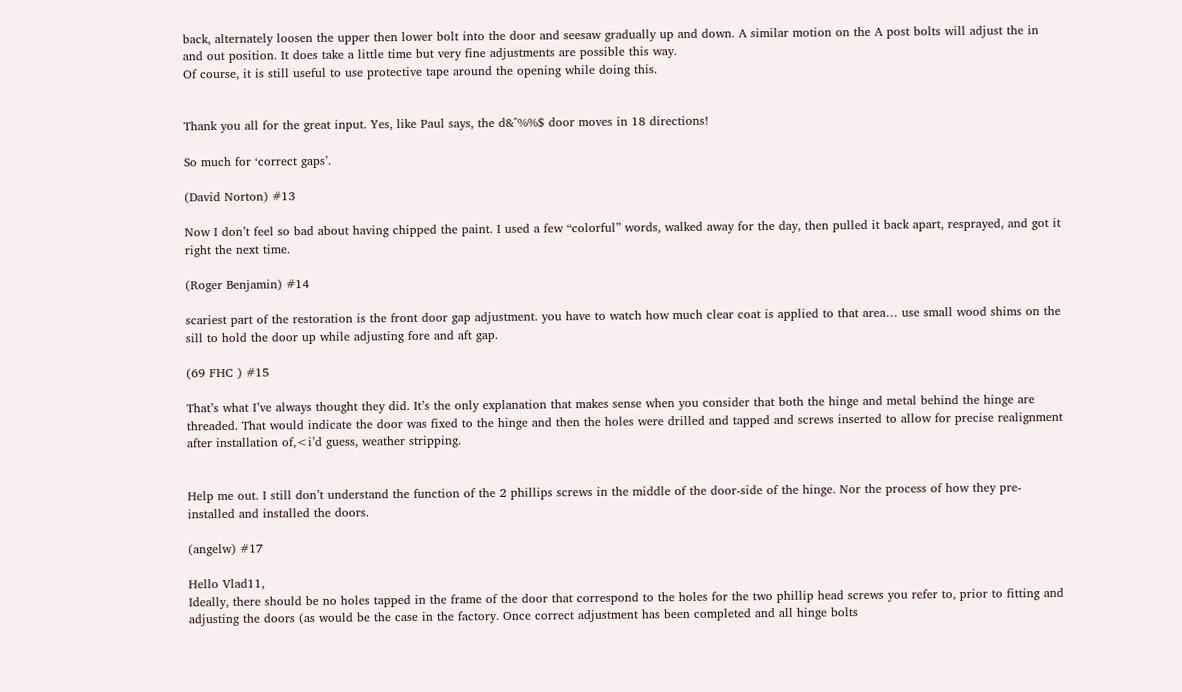back, alternately loosen the upper then lower bolt into the door and seesaw gradually up and down. A similar motion on the A post bolts will adjust the in and out position. It does take a little time but very fine adjustments are possible this way.
Of course, it is still useful to use protective tape around the opening while doing this.


Thank you all for the great input. Yes, like Paul says, the d&^%%$ door moves in 18 directions!

So much for ‘correct gaps’.

(David Norton) #13

Now I don’t feel so bad about having chipped the paint. I used a few “colorful” words, walked away for the day, then pulled it back apart, resprayed, and got it right the next time.

(Roger Benjamin) #14

scariest part of the restoration is the front door gap adjustment. you have to watch how much clear coat is applied to that area… use small wood shims on the sill to hold the door up while adjusting fore and aft gap.

(69 FHC ) #15

That’s what I’ve always thought they did. It’s the only explanation that makes sense when you consider that both the hinge and metal behind the hinge are threaded. That would indicate the door was fixed to the hinge and then the holes were drilled and tapped and screws inserted to allow for precise realignment after installation of,<i’d guess, weather stripping.


Help me out. I still don’t understand the function of the 2 phillips screws in the middle of the door-side of the hinge. Nor the process of how they pre-installed and installed the doors.

(angelw) #17

Hello Vlad11,
Ideally, there should be no holes tapped in the frame of the door that correspond to the holes for the two phillip head screws you refer to, prior to fitting and adjusting the doors (as would be the case in the factory. Once correct adjustment has been completed and all hinge bolts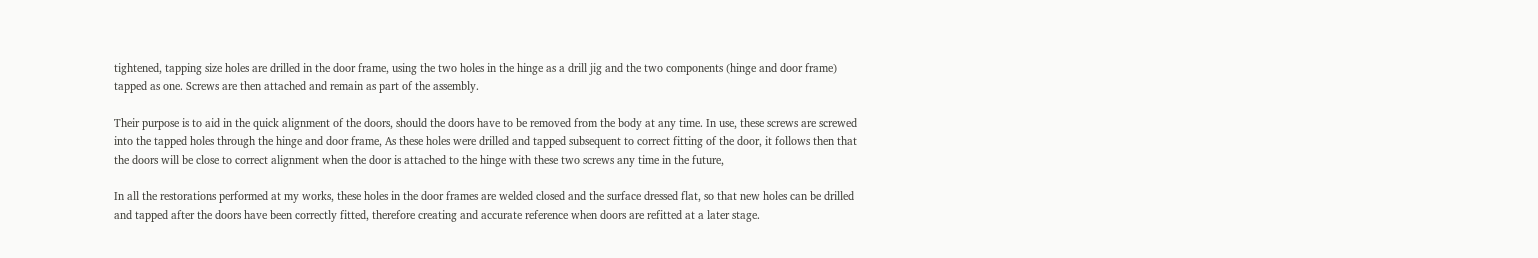tightened, tapping size holes are drilled in the door frame, using the two holes in the hinge as a drill jig and the two components (hinge and door frame) tapped as one. Screws are then attached and remain as part of the assembly.

Their purpose is to aid in the quick alignment of the doors, should the doors have to be removed from the body at any time. In use, these screws are screwed into the tapped holes through the hinge and door frame, As these holes were drilled and tapped subsequent to correct fitting of the door, it follows then that the doors will be close to correct alignment when the door is attached to the hinge with these two screws any time in the future,

In all the restorations performed at my works, these holes in the door frames are welded closed and the surface dressed flat, so that new holes can be drilled and tapped after the doors have been correctly fitted, therefore creating and accurate reference when doors are refitted at a later stage.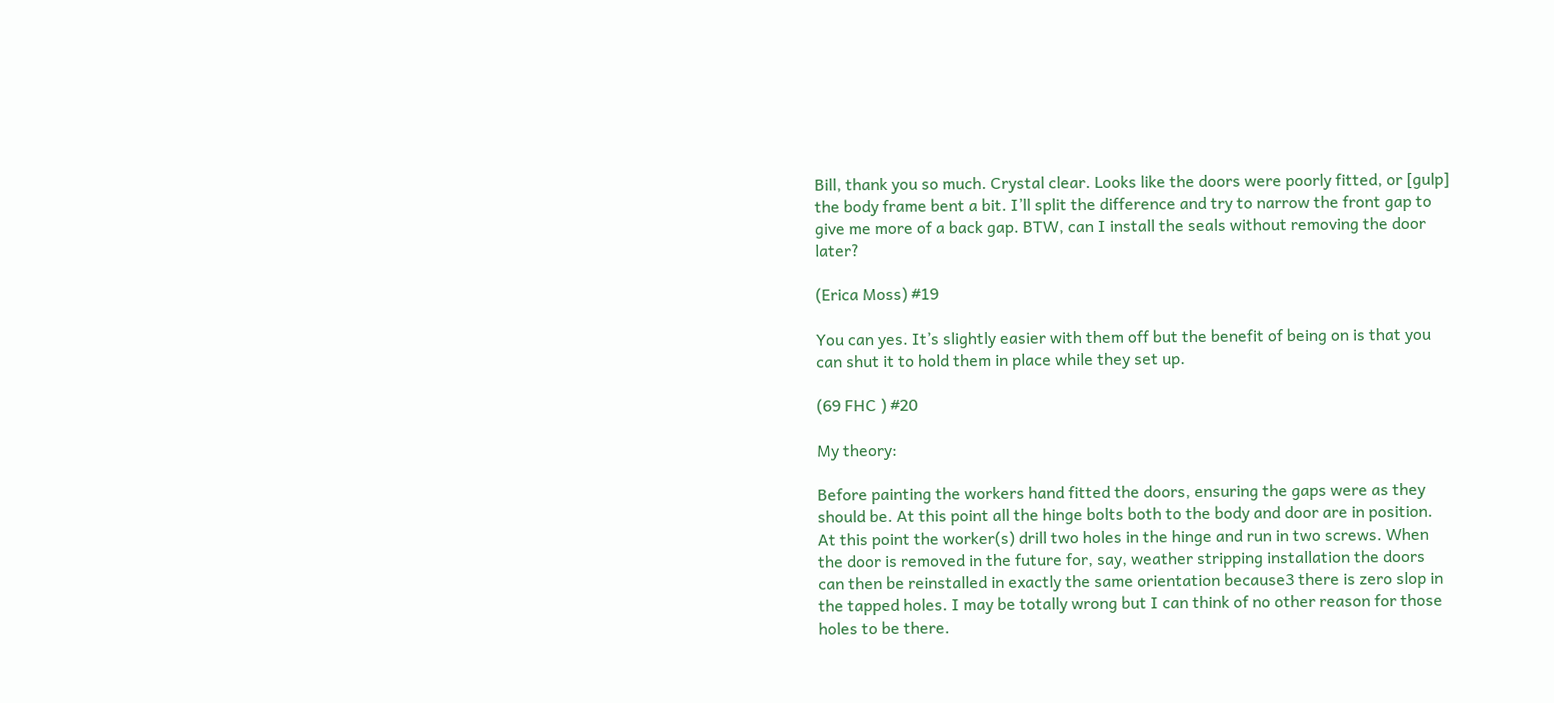Bill, thank you so much. Crystal clear. Looks like the doors were poorly fitted, or [gulp] the body frame bent a bit. I’ll split the difference and try to narrow the front gap to give me more of a back gap. BTW, can I install the seals without removing the door later?

(Erica Moss) #19

You can yes. It’s slightly easier with them off but the benefit of being on is that you can shut it to hold them in place while they set up.

(69 FHC ) #20

My theory:

Before painting the workers hand fitted the doors, ensuring the gaps were as they should be. At this point all the hinge bolts both to the body and door are in position. At this point the worker(s) drill two holes in the hinge and run in two screws. When the door is removed in the future for, say, weather stripping installation the doors can then be reinstalled in exactly the same orientation because3 there is zero slop in the tapped holes. I may be totally wrong but I can think of no other reason for those holes to be there.